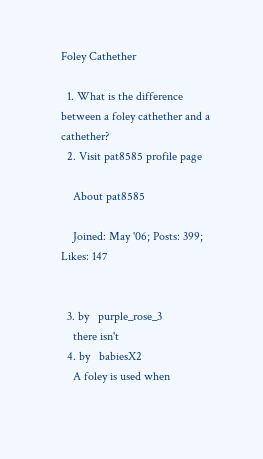Foley Cathether

  1. What is the difference between a foley cathether and a cathether?
  2. Visit pat8585 profile page

    About pat8585

    Joined: May '06; Posts: 399; Likes: 147


  3. by   purple_rose_3
    there isn't
  4. by   babiesX2
    A foley is used when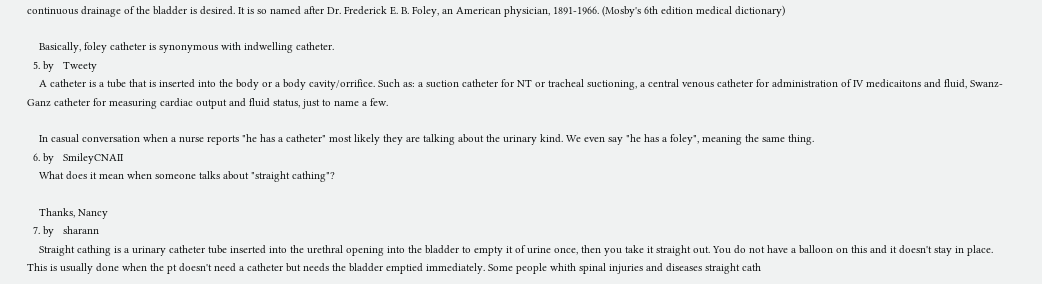continuous drainage of the bladder is desired. It is so named after Dr. Frederick E. B. Foley, an American physician, 1891-1966. (Mosby's 6th edition medical dictionary)

    Basically, foley catheter is synonymous with indwelling catheter.
  5. by   Tweety
    A catheter is a tube that is inserted into the body or a body cavity/orrifice. Such as: a suction catheter for NT or tracheal suctioning, a central venous catheter for administration of IV medicaitons and fluid, Swanz-Ganz catheter for measuring cardiac output and fluid status, just to name a few.

    In casual conversation when a nurse reports "he has a catheter" most likely they are talking about the urinary kind. We even say "he has a foley", meaning the same thing.
  6. by   SmileyCNAII
    What does it mean when someone talks about "straight cathing"?

    Thanks, Nancy
  7. by   sharann
    Straight cathing is a urinary catheter tube inserted into the urethral opening into the bladder to empty it of urine once, then you take it straight out. You do not have a balloon on this and it doesn't stay in place. This is usually done when the pt doesn't need a catheter but needs the bladder emptied immediately. Some people whith spinal injuries and diseases straight cath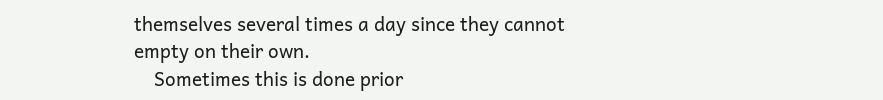themselves several times a day since they cannot empty on their own.
    Sometimes this is done prior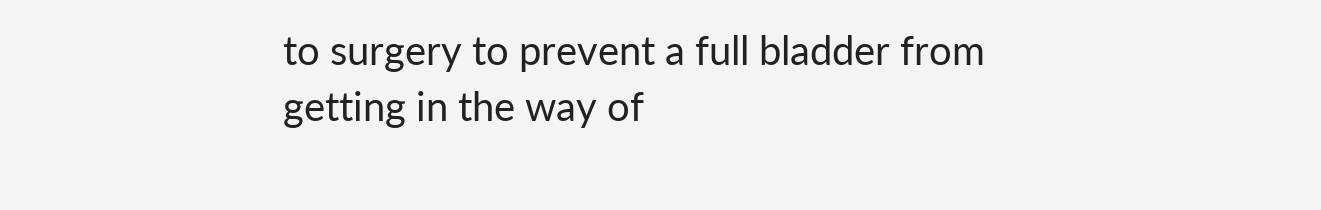to surgery to prevent a full bladder from getting in the way of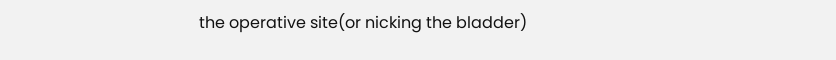the operative site(or nicking the bladder)